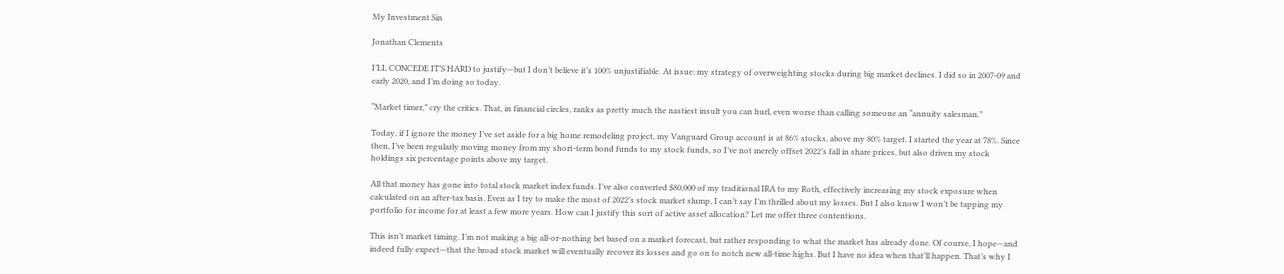My Investment Sin

Jonathan Clements

I’LL CONCEDE IT’S HARD to justify—but I don’t believe it’s 100% unjustifiable. At issue: my strategy of overweighting stocks during big market declines. I did so in 2007-09 and early 2020, and I’m doing so today.

“Market timer,” cry the critics. That, in financial circles, ranks as pretty much the nastiest insult you can hurl, even worse than calling someone an “annuity salesman.”

Today, if I ignore the money I’ve set aside for a big home remodeling project, my Vanguard Group account is at 86% stocks, above my 80% target. I started the year at 78%. Since then, I’ve been regularly moving money from my short-term bond funds to my stock funds, so I’ve not merely offset 2022’s fall in share prices, but also driven my stock holdings six percentage points above my target.

All that money has gone into total stock market index funds. I’ve also converted $80,000 of my traditional IRA to my Roth, effectively increasing my stock exposure when calculated on an after-tax basis. Even as I try to make the most of 2022’s stock market slump, I can’t say I’m thrilled about my losses. But I also know I won’t be tapping my portfolio for income for at least a few more years. How can I justify this sort of active asset allocation? Let me offer three contentions.

This isn’t market timing. I’m not making a big all-or-nothing bet based on a market forecast, but rather responding to what the market has already done. Of course, I hope—and indeed fully expect—that the broad stock market will eventually recover its losses and go on to notch new all-time highs. But I have no idea when that’ll happen. That’s why I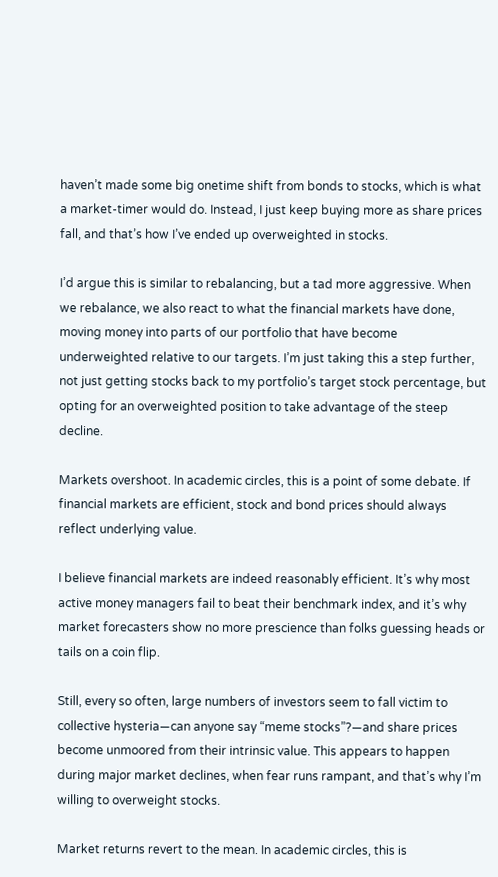haven’t made some big onetime shift from bonds to stocks, which is what a market-timer would do. Instead, I just keep buying more as share prices fall, and that’s how I’ve ended up overweighted in stocks.

I’d argue this is similar to rebalancing, but a tad more aggressive. When we rebalance, we also react to what the financial markets have done, moving money into parts of our portfolio that have become underweighted relative to our targets. I’m just taking this a step further, not just getting stocks back to my portfolio’s target stock percentage, but opting for an overweighted position to take advantage of the steep decline.

Markets overshoot. In academic circles, this is a point of some debate. If financial markets are efficient, stock and bond prices should always reflect underlying value.

I believe financial markets are indeed reasonably efficient. It’s why most active money managers fail to beat their benchmark index, and it’s why market forecasters show no more prescience than folks guessing heads or tails on a coin flip.

Still, every so often, large numbers of investors seem to fall victim to collective hysteria—can anyone say “meme stocks”?—and share prices become unmoored from their intrinsic value. This appears to happen during major market declines, when fear runs rampant, and that’s why I’m willing to overweight stocks.

Market returns revert to the mean. In academic circles, this is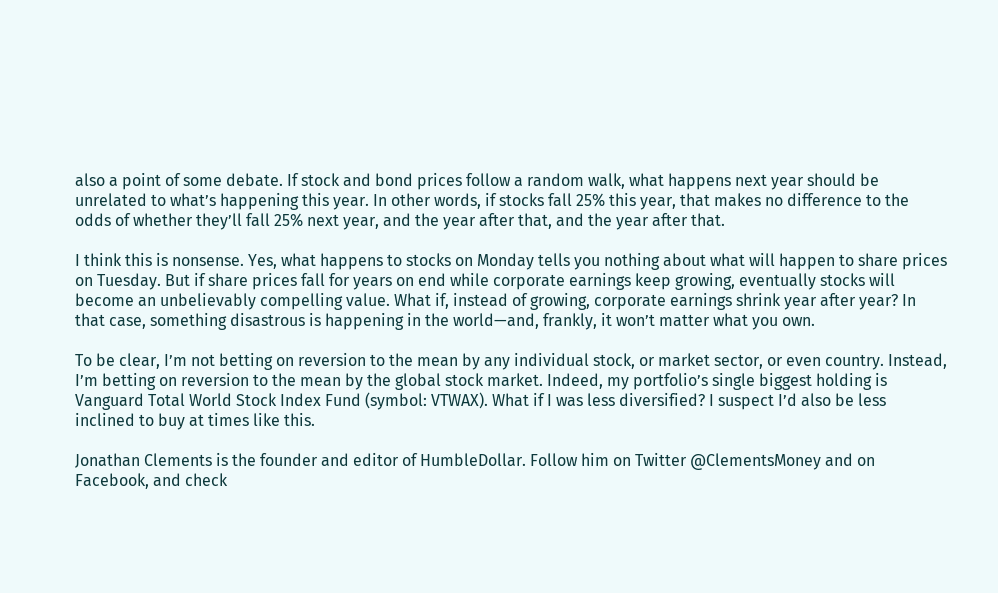also a point of some debate. If stock and bond prices follow a random walk, what happens next year should be unrelated to what’s happening this year. In other words, if stocks fall 25% this year, that makes no difference to the odds of whether they’ll fall 25% next year, and the year after that, and the year after that.

I think this is nonsense. Yes, what happens to stocks on Monday tells you nothing about what will happen to share prices on Tuesday. But if share prices fall for years on end while corporate earnings keep growing, eventually stocks will become an unbelievably compelling value. What if, instead of growing, corporate earnings shrink year after year? In that case, something disastrous is happening in the world—and, frankly, it won’t matter what you own.

To be clear, I’m not betting on reversion to the mean by any individual stock, or market sector, or even country. Instead, I’m betting on reversion to the mean by the global stock market. Indeed, my portfolio’s single biggest holding is Vanguard Total World Stock Index Fund (symbol: VTWAX). What if I was less diversified? I suspect I’d also be less inclined to buy at times like this.

Jonathan Clements is the founder and editor of HumbleDollar. Follow him on Twitter @ClementsMoney and on Facebook, and check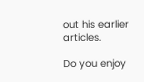out his earlier articles.

Do you enjoy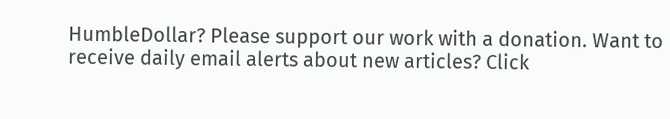HumbleDollar? Please support our work with a donation. Want to receive daily email alerts about new articles? Click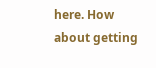here. How about getting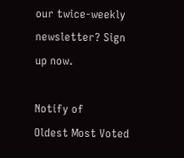our twice-weekly newsletter? Sign up now.

Notify of
Oldest Most Voted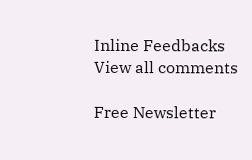Inline Feedbacks
View all comments

Free Newsletter